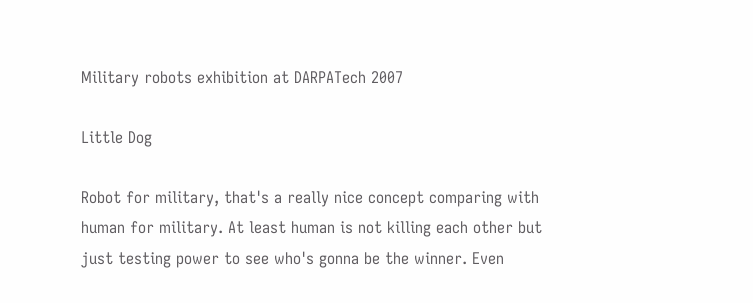Military robots exhibition at DARPATech 2007

Little Dog

Robot for military, that's a really nice concept comparing with human for military. At least human is not killing each other but just testing power to see who's gonna be the winner. Even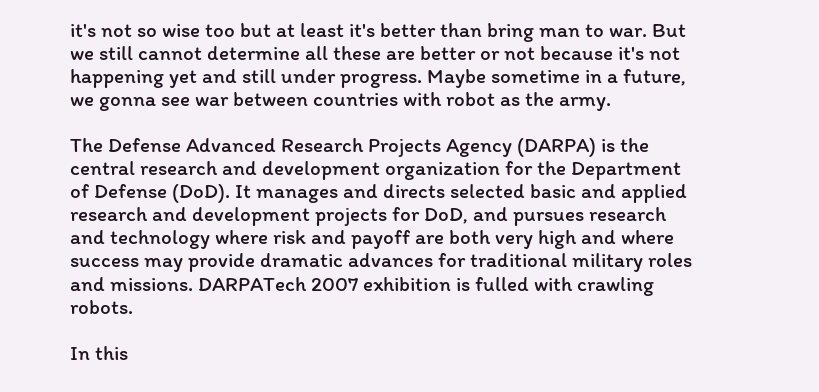it's not so wise too but at least it's better than bring man to war. But we still cannot determine all these are better or not because it's not happening yet and still under progress. Maybe sometime in a future, we gonna see war between countries with robot as the army.

The Defense Advanced Research Projects Agency (DARPA) is the central research and development organization for the Department of Defense (DoD). It manages and directs selected basic and applied research and development projects for DoD, and pursues research and technology where risk and payoff are both very high and where success may provide dramatic advances for traditional military roles and missions. DARPATech 2007 exhibition is fulled with crawling robots.

In this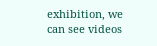exhibition, we can see videos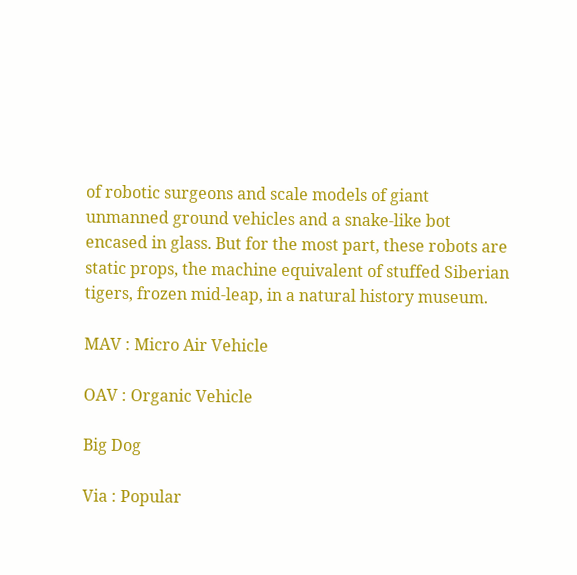of robotic surgeons and scale models of giant unmanned ground vehicles and a snake-like bot encased in glass. But for the most part, these robots are static props, the machine equivalent of stuffed Siberian tigers, frozen mid-leap, in a natural history museum.

MAV : Micro Air Vehicle

OAV : Organic Vehicle

Big Dog

Via : Popular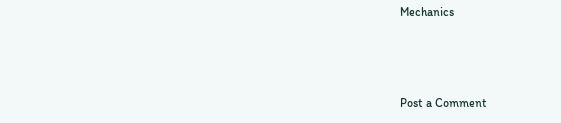Mechanics



Post a Comment